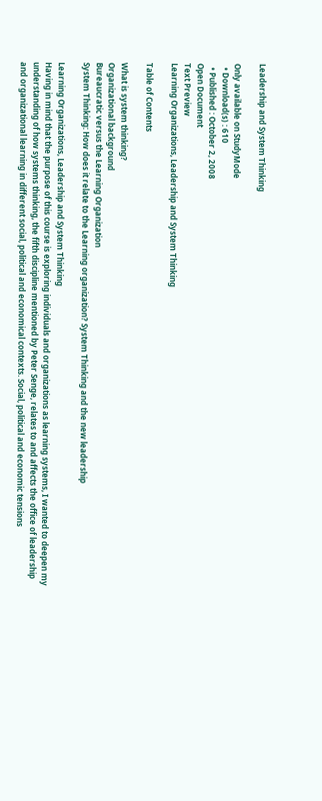Leadership and System Thinking

Only available on StudyMode
  • Download(s) : 610
  • Published : October 2, 2008
Open Document
Text Preview
Learning Organizations, Leadership and System Thinking

Table of Contents

What is system thinking?
Organizational background
Bureaucratic versus the Learning Organization
System Thinking: How does it relate to the Learning organization? System Thinking and the new leadership

Learning Organizations, Leadership and System Thinking
Having in mind that the purpose of this course is exploring individuals and organizations as learning systems, I wanted to deepen my understanding of how systems thinking, the fifth discipline mentioned by Peter Senge, relates to and affects the office of leadership and organizational learning in different social, political and economical contexts. Social, political and economic tensions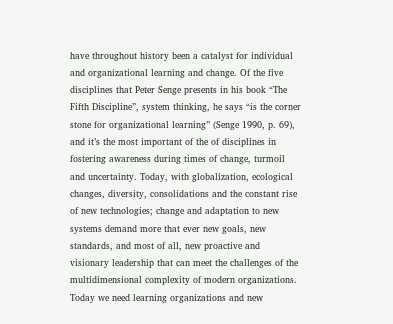have throughout history been a catalyst for individual and organizational learning and change. Of the five disciplines that Peter Senge presents in his book “The Fifth Discipline”, system thinking, he says “is the corner stone for organizational learning” (Senge 1990, p. 69), and it’s the most important of the of disciplines in fostering awareness during times of change, turmoil and uncertainty. Today, with globalization, ecological changes, diversity, consolidations and the constant rise of new technologies; change and adaptation to new systems demand more that ever new goals, new standards, and most of all, new proactive and visionary leadership that can meet the challenges of the multidimensional complexity of modern organizations. Today we need learning organizations and new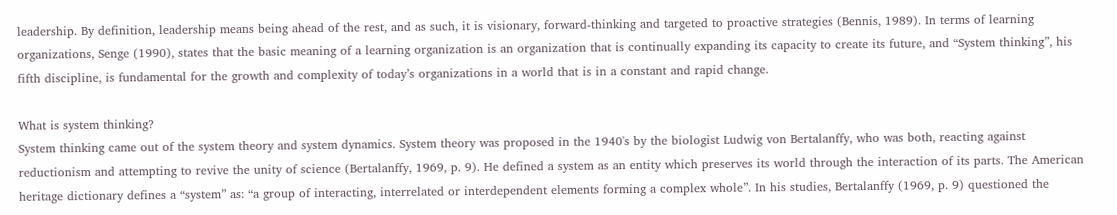leadership. By definition, leadership means being ahead of the rest, and as such, it is visionary, forward-thinking and targeted to proactive strategies (Bennis, 1989). In terms of learning organizations, Senge (1990), states that the basic meaning of a learning organization is an organization that is continually expanding its capacity to create its future, and “System thinking”, his fifth discipline, is fundamental for the growth and complexity of today’s organizations in a world that is in a constant and rapid change.

What is system thinking?
System thinking came out of the system theory and system dynamics. System theory was proposed in the 1940's by the biologist Ludwig von Bertalanffy, who was both, reacting against reductionism and attempting to revive the unity of science (Bertalanffy, 1969, p. 9). He defined a system as an entity which preserves its world through the interaction of its parts. The American heritage dictionary defines a “system” as: “a group of interacting, interrelated or interdependent elements forming a complex whole”. In his studies, Bertalanffy (1969, p. 9) questioned the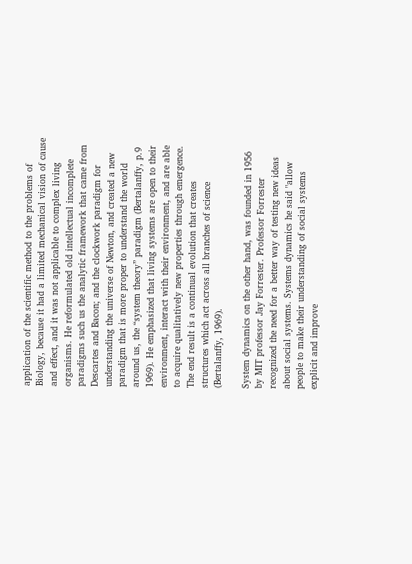application of the scientific method to the problems of Biology, because it had a limited mechanical vision of cause and effect, and it was not applicable to complex living organisms. He reformulated old intellectual incomplete paradigms such us the analytic framework that came from Descartes and Bacon; and the clockwork paradigm for understanding the universe of Newton, and created a new paradigm that is more proper to understand the world around us, the “system theory” paradigm (Bertalanffy, p.9 1969). He emphasized that living systems are open to their environment, interact with their environment, and are able to acquire qualitatively new properties through emergence. The end result is a continual evolution that creates structures which act across all branches of science (Bertalanffy, 1969).

System dynamics on the other hand, was founded in 1956 by MIT professor Jay Forrester. Professor Forrester recognized the need for a better way of testing new ideas about social systems. Systems dynamics he said "allow people to make their understanding of social systems explicit and improve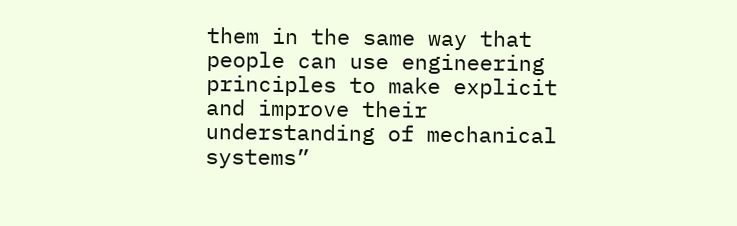them in the same way that people can use engineering principles to make explicit and improve their understanding of mechanical systems”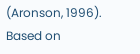(Aronson, 1996). Based on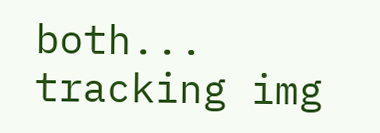both...
tracking img